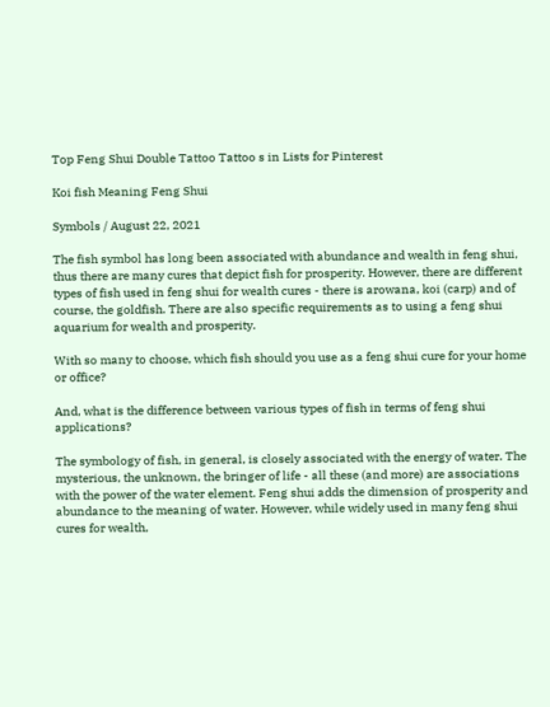Top Feng Shui Double Tattoo Tattoo s in Lists for Pinterest

Koi fish Meaning Feng Shui

Symbols / August 22, 2021

The fish symbol has long been associated with abundance and wealth in feng shui, thus there are many cures that depict fish for prosperity. However, there are different types of fish used in feng shui for wealth cures - there is arowana, koi (carp) and of course, the goldfish. There are also specific requirements as to using a feng shui aquarium for wealth and prosperity.

With so many to choose, which fish should you use as a feng shui cure for your home or office?

And, what is the difference between various types of fish in terms of feng shui applications?

The symbology of fish, in general, is closely associated with the energy of water. The mysterious, the unknown, the bringer of life - all these (and more) are associations with the power of the water element. Feng shui adds the dimension of prosperity and abundance to the meaning of water. However, while widely used in many feng shui cures for wealth,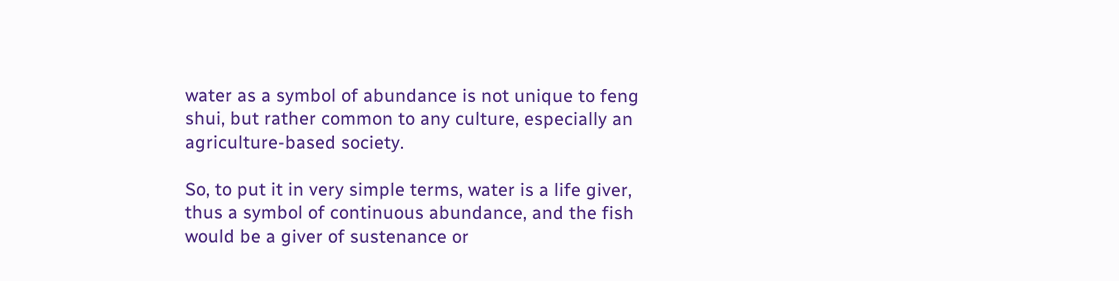water as a symbol of abundance is not unique to feng shui, but rather common to any culture, especially an agriculture-based society.

So, to put it in very simple terms, water is a life giver, thus a symbol of continuous abundance, and the fish would be a giver of sustenance or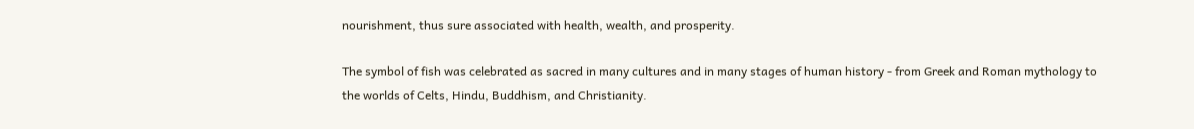nourishment, thus sure associated with health, wealth, and prosperity.

The symbol of fish was celebrated as sacred in many cultures and in many stages of human history - from Greek and Roman mythology to the worlds of Celts, Hindu, Buddhism, and Christianity.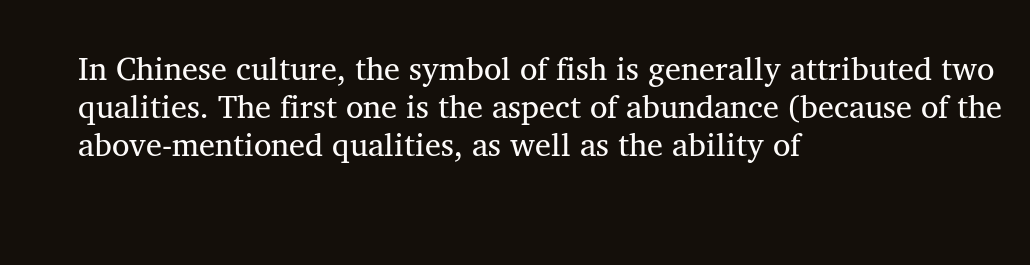In Chinese culture, the symbol of fish is generally attributed two qualities. The first one is the aspect of abundance (because of the above-mentioned qualities, as well as the ability of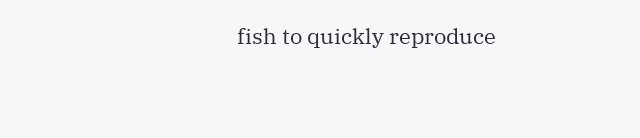fish to quickly reproduce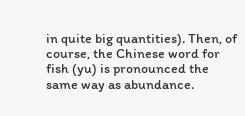in quite big quantities). Then, of course, the Chinese word for fish (yu) is pronounced the same way as abundance.